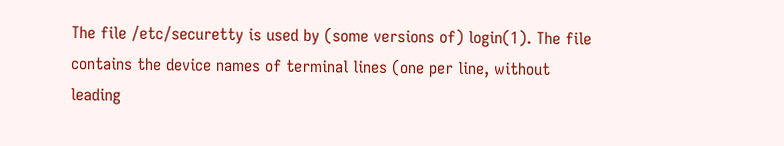The file /etc/securetty is used by (some versions of) login(1). The file contains the device names of terminal lines (one per line, without leading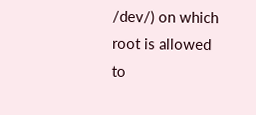/dev/) on which root is allowed to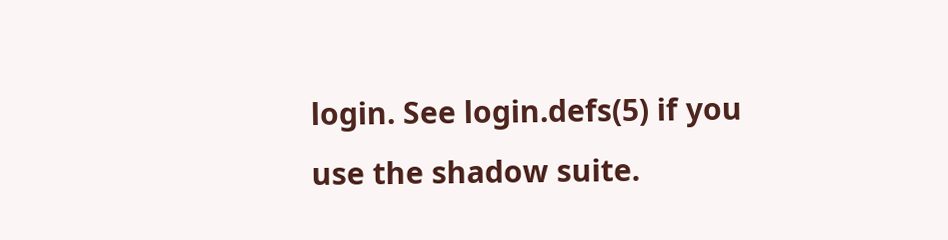login. See login.defs(5) if you use the shadow suite.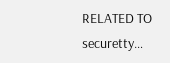RELATED TO securetty…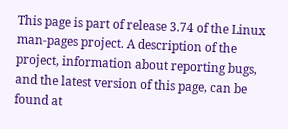This page is part of release 3.74 of the Linux man-pages project. A description of the project, information about reporting bugs, and the latest version of this page, can be found at